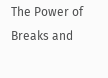The Power of Breaks and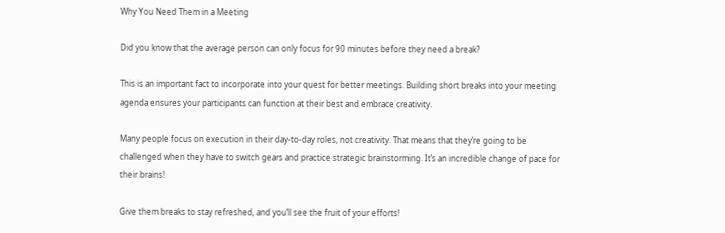Why You Need Them in a Meeting

Did you know that the average person can only focus for 90 minutes before they need a break?

This is an important fact to incorporate into your quest for better meetings. Building short breaks into your meeting agenda ensures your participants can function at their best and embrace creativity.

Many people focus on execution in their day-to-day roles, not creativity. That means that they’re going to be challenged when they have to switch gears and practice strategic brainstorming. It’s an incredible change of pace for their brains!

Give them breaks to stay refreshed, and you’ll see the fruit of your efforts!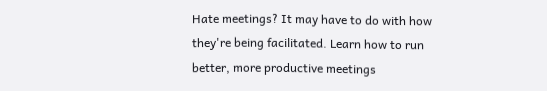Hate meetings? It may have to do with how they're being facilitated. Learn how to run better, more productive meetings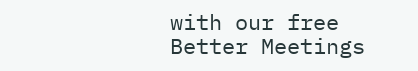with our free Better Meetings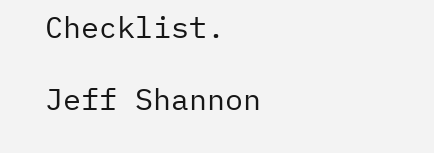Checklist.

Jeff Shannon